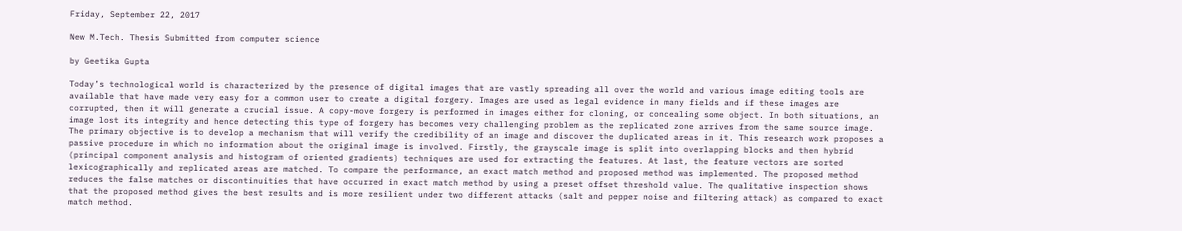Friday, September 22, 2017

New M.Tech. Thesis Submitted from computer science

by Geetika Gupta

Today’s technological world is characterized by the presence of digital images that are vastly spreading all over the world and various image editing tools are available that have made very easy for a common user to create a digital forgery. Images are used as legal evidence in many fields and if these images are corrupted, then it will generate a crucial issue. A copy-move forgery is performed in images either for cloning, or concealing some object. In both situations, an image lost its integrity and hence detecting this type of forgery has becomes very challenging problem as the replicated zone arrives from the same source image. The primary objective is to develop a mechanism that will verify the credibility of an image and discover the duplicated areas in it. This research work proposes a passive procedure in which no information about the original image is involved. Firstly, the grayscale image is split into overlapping blocks and then hybrid (principal component analysis and histogram of oriented gradients) techniques are used for extracting the features. At last, the feature vectors are sorted lexicographically and replicated areas are matched. To compare the performance, an exact match method and proposed method was implemented. The proposed method reduces the false matches or discontinuities that have occurred in exact match method by using a preset offset threshold value. The qualitative inspection shows that the proposed method gives the best results and is more resilient under two different attacks (salt and pepper noise and filtering attack) as compared to exact match method.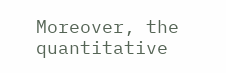Moreover, the quantitative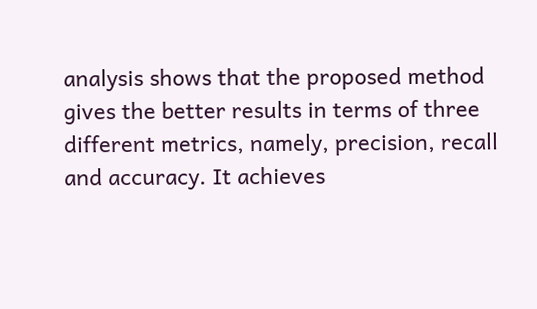analysis shows that the proposed method gives the better results in terms of three different metrics, namely, precision, recall and accuracy. It achieves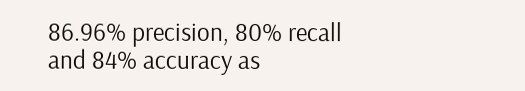86.96% precision, 80% recall and 84% accuracy as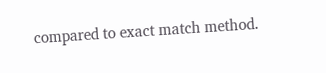compared to exact match method.